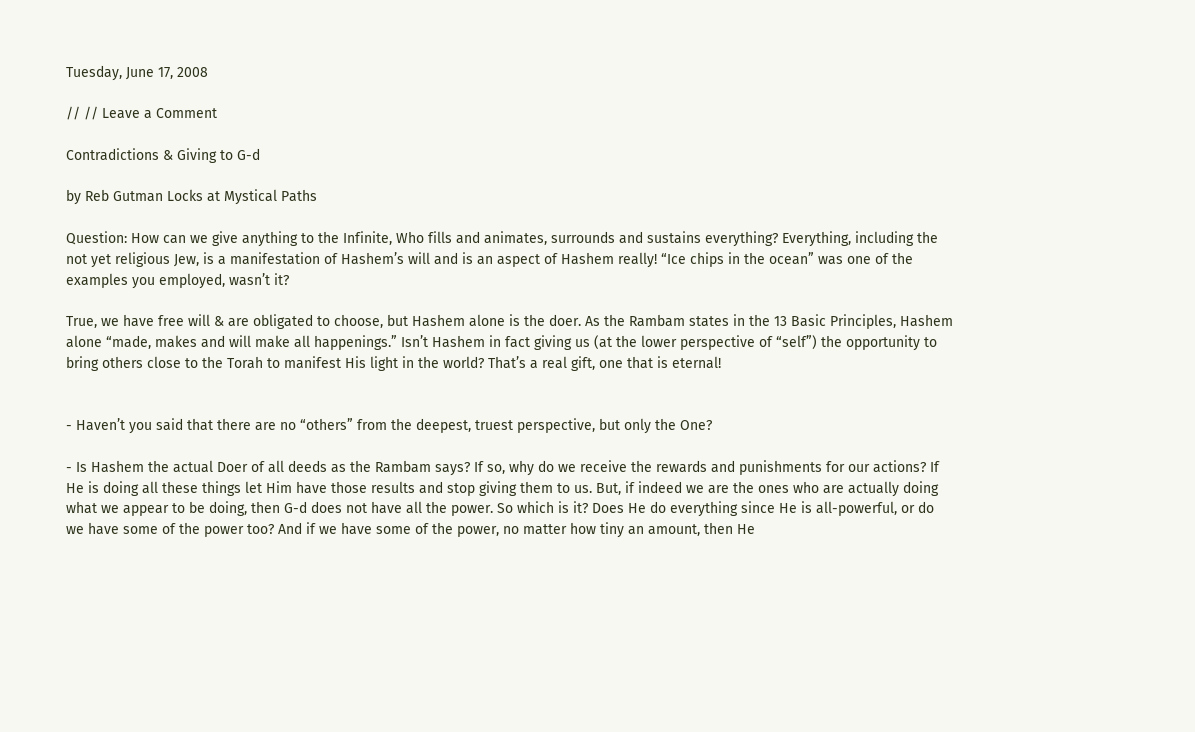Tuesday, June 17, 2008

// // Leave a Comment

Contradictions & Giving to G-d

by Reb Gutman Locks at Mystical Paths

Question: How can we give anything to the Infinite, Who fills and animates, surrounds and sustains everything? Everything, including the not yet religious Jew, is a manifestation of Hashem’s will and is an aspect of Hashem really! “Ice chips in the ocean” was one of the examples you employed, wasn’t it?

True, we have free will & are obligated to choose, but Hashem alone is the doer. As the Rambam states in the 13 Basic Principles, Hashem alone “made, makes and will make all happenings.” Isn’t Hashem in fact giving us (at the lower perspective of “self”) the opportunity to bring others close to the Torah to manifest His light in the world? That’s a real gift, one that is eternal!


- Haven’t you said that there are no “others” from the deepest, truest perspective, but only the One?

- Is Hashem the actual Doer of all deeds as the Rambam says? If so, why do we receive the rewards and punishments for our actions? If He is doing all these things let Him have those results and stop giving them to us. But, if indeed we are the ones who are actually doing what we appear to be doing, then G-d does not have all the power. So which is it? Does He do everything since He is all-powerful, or do we have some of the power too? And if we have some of the power, no matter how tiny an amount, then He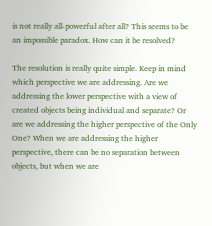is not really all-powerful after all? This seems to be an impossible paradox. How can it be resolved?

The resolution is really quite simple. Keep in mind which perspective we are addressing. Are we addressing the lower perspective with a view of created objects being individual and separate? Or are we addressing the higher perspective of the Only One? When we are addressing the higher perspective, there can be no separation between objects, but when we are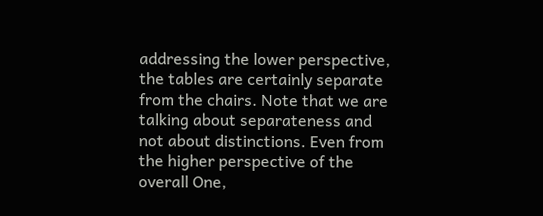addressing the lower perspective, the tables are certainly separate from the chairs. Note that we are talking about separateness and not about distinctions. Even from the higher perspective of the overall One,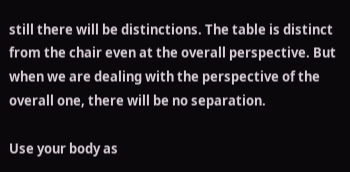still there will be distinctions. The table is distinct from the chair even at the overall perspective. But when we are dealing with the perspective of the overall one, there will be no separation.

Use your body as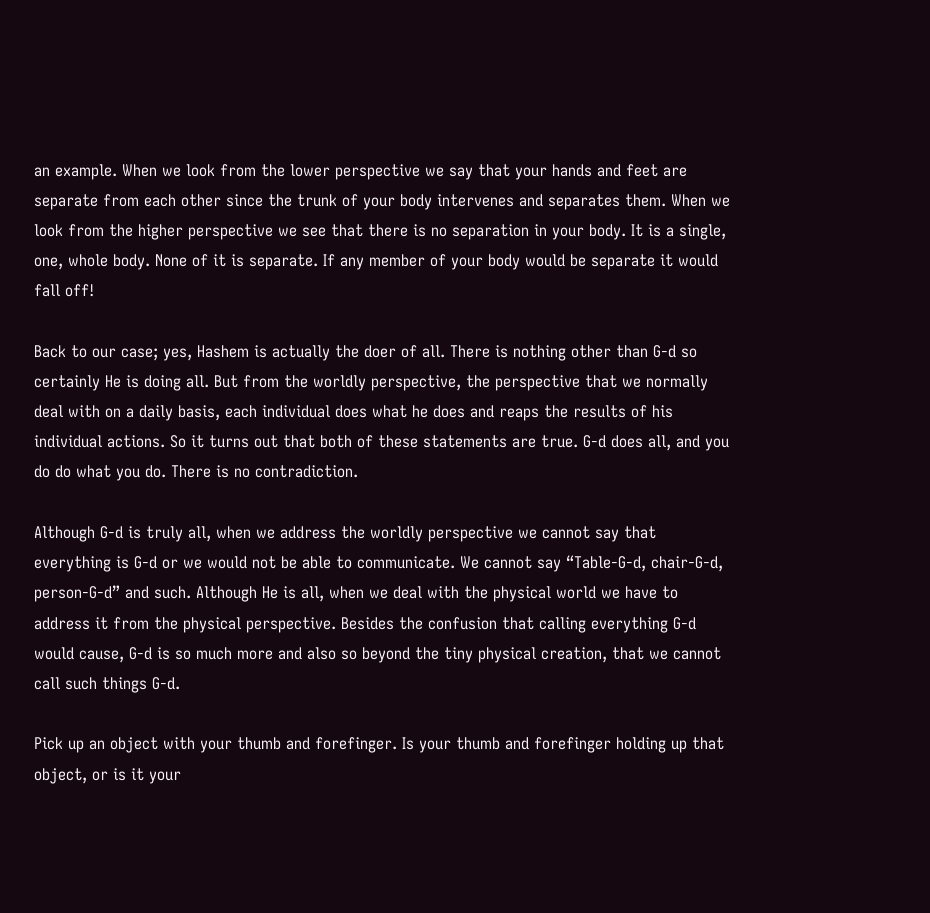an example. When we look from the lower perspective we say that your hands and feet are separate from each other since the trunk of your body intervenes and separates them. When we look from the higher perspective we see that there is no separation in your body. It is a single, one, whole body. None of it is separate. If any member of your body would be separate it would fall off!

Back to our case; yes, Hashem is actually the doer of all. There is nothing other than G-d so certainly He is doing all. But from the worldly perspective, the perspective that we normally deal with on a daily basis, each individual does what he does and reaps the results of his individual actions. So it turns out that both of these statements are true. G-d does all, and you do do what you do. There is no contradiction.

Although G-d is truly all, when we address the worldly perspective we cannot say that everything is G-d or we would not be able to communicate. We cannot say “Table-G-d, chair-G-d, person-G-d” and such. Although He is all, when we deal with the physical world we have to address it from the physical perspective. Besides the confusion that calling everything G-d would cause, G-d is so much more and also so beyond the tiny physical creation, that we cannot call such things G-d.

Pick up an object with your thumb and forefinger. Is your thumb and forefinger holding up that object, or is it your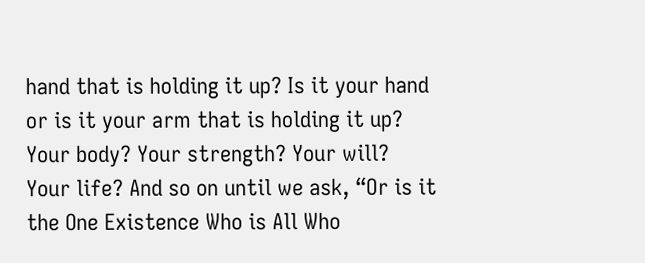hand that is holding it up? Is it your hand or is it your arm that is holding it up? Your body? Your strength? Your will? Your life? And so on until we ask, “Or is it the One Existence Who is All Who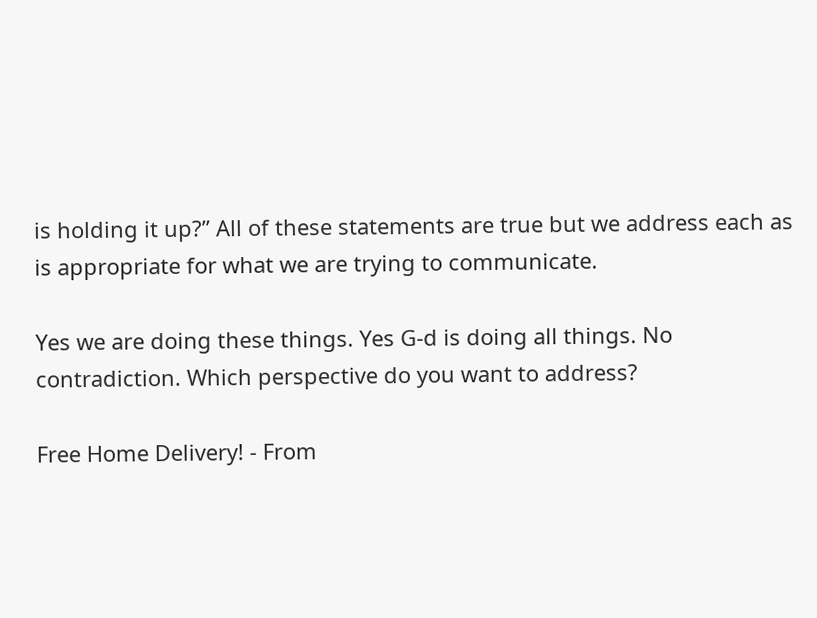is holding it up?” All of these statements are true but we address each as is appropriate for what we are trying to communicate.

Yes we are doing these things. Yes G-d is doing all things. No contradiction. Which perspective do you want to address?

Free Home Delivery! - From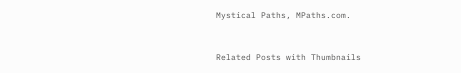Mystical Paths, MPaths.com.


Related Posts with Thumbnails